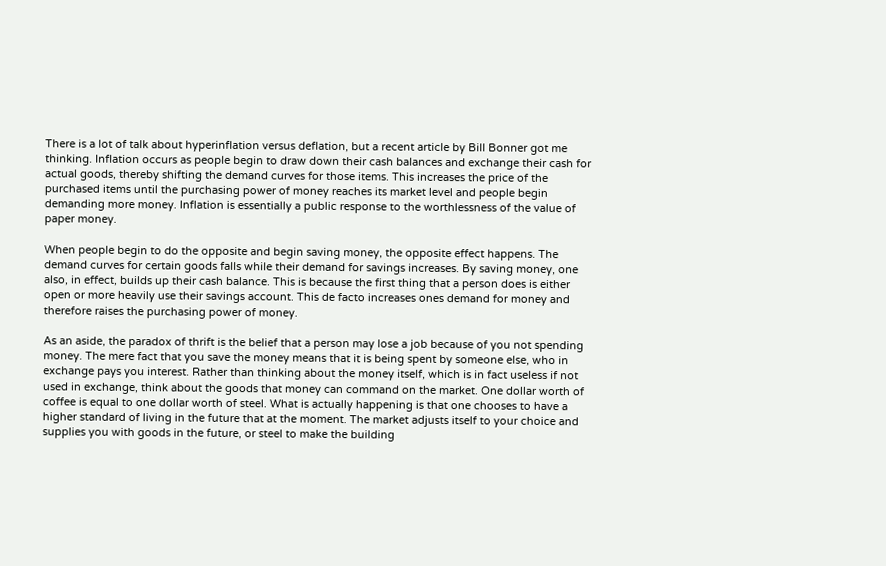There is a lot of talk about hyperinflation versus deflation, but a recent article by Bill Bonner got me thinking. Inflation occurs as people begin to draw down their cash balances and exchange their cash for actual goods, thereby shifting the demand curves for those items. This increases the price of the purchased items until the purchasing power of money reaches its market level and people begin demanding more money. Inflation is essentially a public response to the worthlessness of the value of paper money.

When people begin to do the opposite and begin saving money, the opposite effect happens. The demand curves for certain goods falls while their demand for savings increases. By saving money, one also, in effect, builds up their cash balance. This is because the first thing that a person does is either open or more heavily use their savings account. This de facto increases ones demand for money and therefore raises the purchasing power of money.

As an aside, the paradox of thrift is the belief that a person may lose a job because of you not spending money. The mere fact that you save the money means that it is being spent by someone else, who in exchange pays you interest. Rather than thinking about the money itself, which is in fact useless if not used in exchange, think about the goods that money can command on the market. One dollar worth of coffee is equal to one dollar worth of steel. What is actually happening is that one chooses to have a higher standard of living in the future that at the moment. The market adjusts itself to your choice and supplies you with goods in the future, or steel to make the building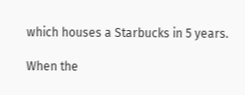which houses a Starbucks in 5 years.

When the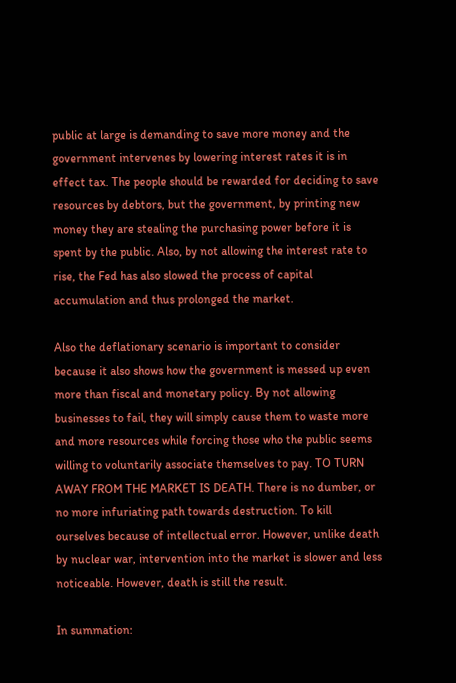public at large is demanding to save more money and the government intervenes by lowering interest rates it is in effect tax. The people should be rewarded for deciding to save resources by debtors, but the government, by printing new money they are stealing the purchasing power before it is spent by the public. Also, by not allowing the interest rate to rise, the Fed has also slowed the process of capital accumulation and thus prolonged the market.

Also the deflationary scenario is important to consider because it also shows how the government is messed up even more than fiscal and monetary policy. By not allowing businesses to fail, they will simply cause them to waste more and more resources while forcing those who the public seems willing to voluntarily associate themselves to pay. TO TURN AWAY FROM THE MARKET IS DEATH. There is no dumber, or no more infuriating path towards destruction. To kill ourselves because of intellectual error. However, unlike death by nuclear war, intervention into the market is slower and less noticeable. However, death is still the result.

In summation: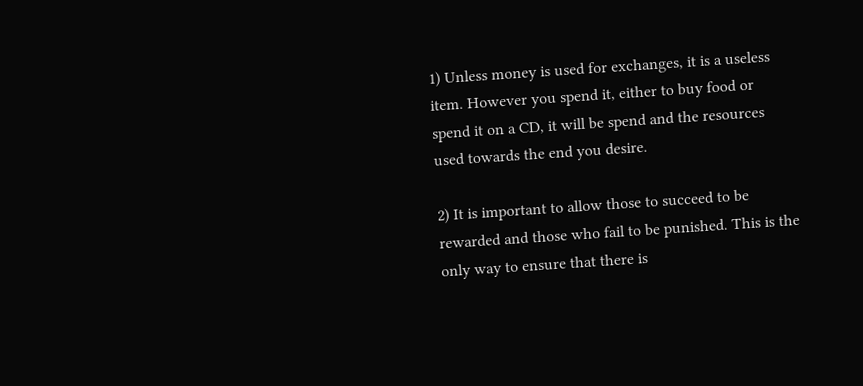1) Unless money is used for exchanges, it is a useless item. However you spend it, either to buy food or spend it on a CD, it will be spend and the resources used towards the end you desire.

2) It is important to allow those to succeed to be rewarded and those who fail to be punished. This is the only way to ensure that there is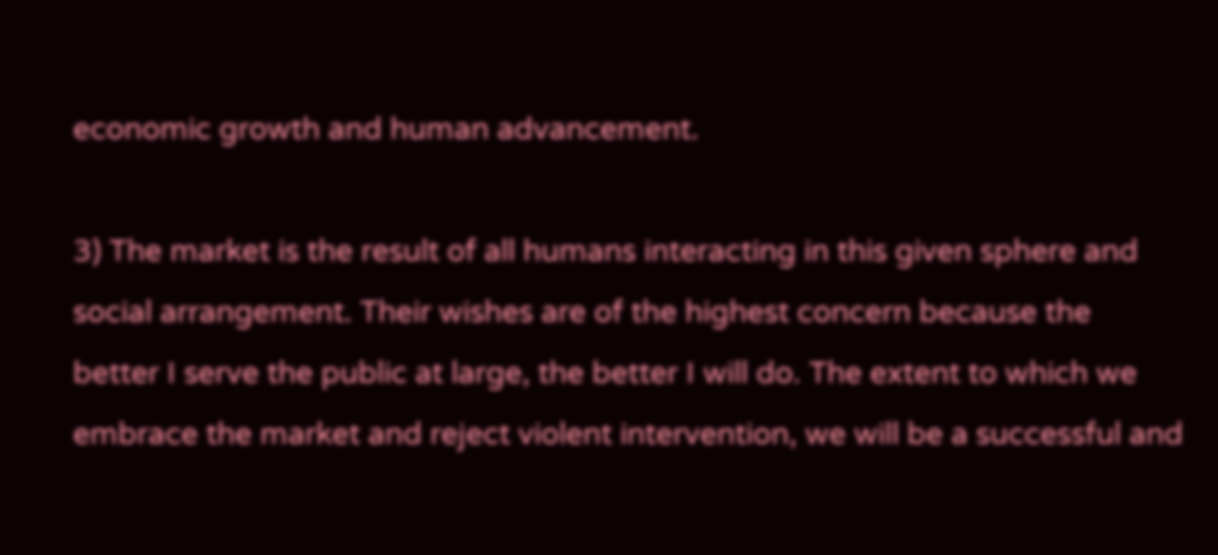economic growth and human advancement.

3) The market is the result of all humans interacting in this given sphere and social arrangement. Their wishes are of the highest concern because the better I serve the public at large, the better I will do. The extent to which we embrace the market and reject violent intervention, we will be a successful and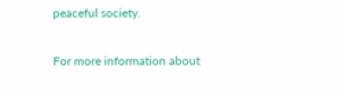peaceful society.

For more information about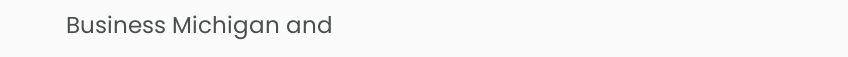Business Michigan and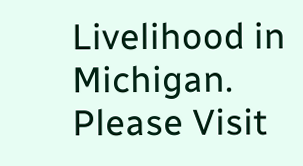Livelihood in Michigan. Please Visit